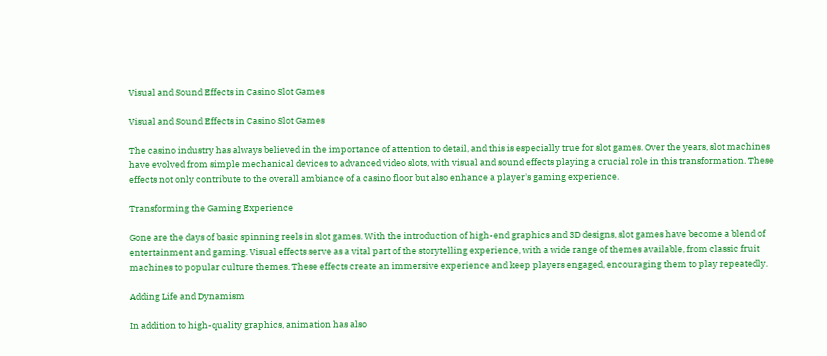Visual and Sound Effects in Casino Slot Games

Visual and Sound Effects in Casino Slot Games

The casino industry has always believed in the importance of attention to detail, and this is especially true for slot games. Over the years, slot machines have evolved from simple mechanical devices to advanced video slots, with visual and sound effects playing a crucial role in this transformation. These effects not only contribute to the overall ambiance of a casino floor but also enhance a player's gaming experience.

Transforming the Gaming Experience

Gone are the days of basic spinning reels in slot games. With the introduction of high-end graphics and 3D designs, slot games have become a blend of entertainment and gaming. Visual effects serve as a vital part of the storytelling experience, with a wide range of themes available, from classic fruit machines to popular culture themes. These effects create an immersive experience and keep players engaged, encouraging them to play repeatedly.

Adding Life and Dynamism

In addition to high-quality graphics, animation has also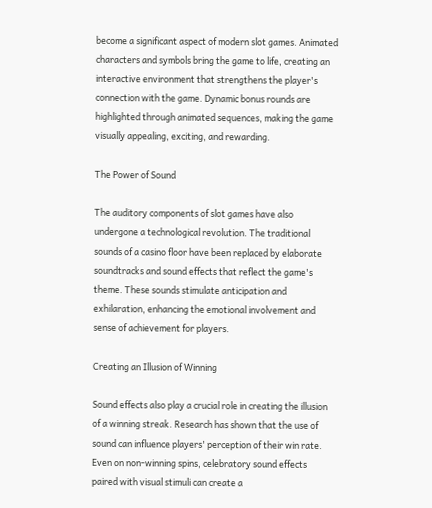become a significant aspect of modern slot games. Animated characters and symbols bring the game to life, creating an interactive environment that strengthens the player's connection with the game. Dynamic bonus rounds are highlighted through animated sequences, making the game visually appealing, exciting, and rewarding.

The Power of Sound

The auditory components of slot games have also undergone a technological revolution. The traditional sounds of a casino floor have been replaced by elaborate soundtracks and sound effects that reflect the game's theme. These sounds stimulate anticipation and exhilaration, enhancing the emotional involvement and sense of achievement for players.

Creating an Illusion of Winning

Sound effects also play a crucial role in creating the illusion of a winning streak. Research has shown that the use of sound can influence players' perception of their win rate. Even on non-winning spins, celebratory sound effects paired with visual stimuli can create a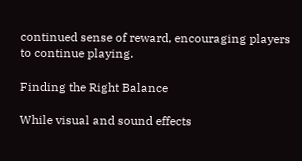continued sense of reward, encouraging players to continue playing.

Finding the Right Balance

While visual and sound effects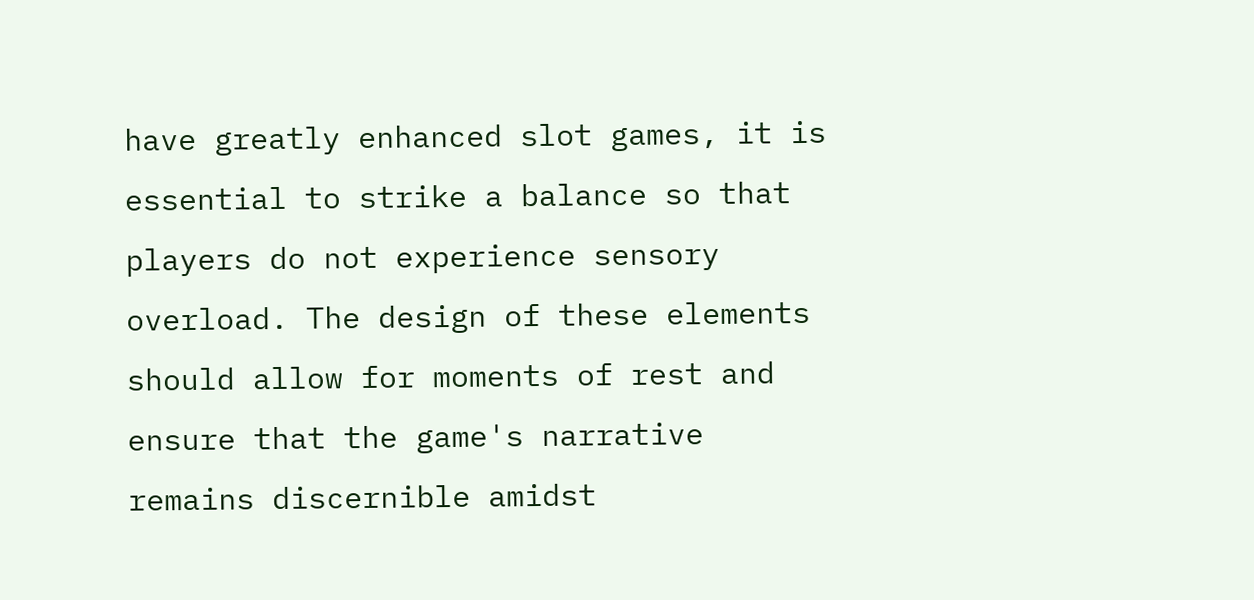have greatly enhanced slot games, it is essential to strike a balance so that players do not experience sensory overload. The design of these elements should allow for moments of rest and ensure that the game's narrative remains discernible amidst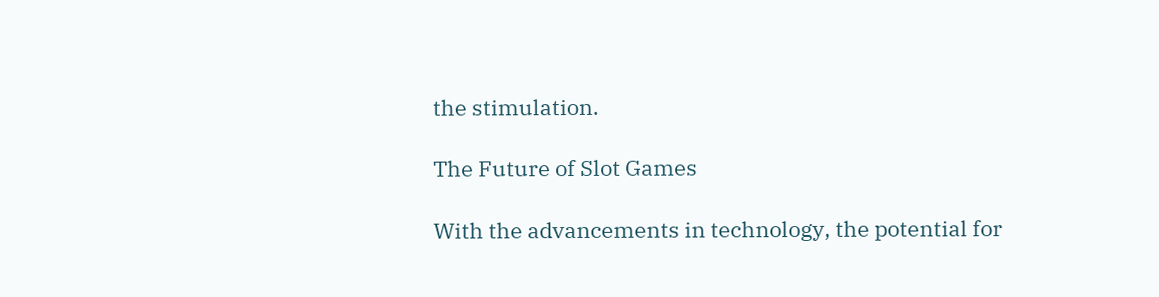the stimulation.

The Future of Slot Games

With the advancements in technology, the potential for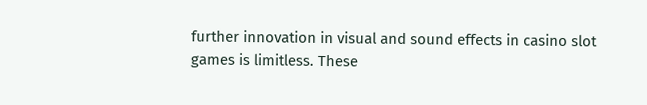further innovation in visual and sound effects in casino slot games is limitless. These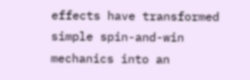effects have transformed simple spin-and-win mechanics into an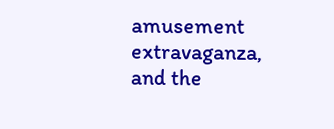amusement extravaganza, and the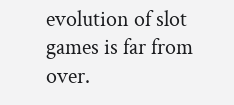evolution of slot games is far from over.